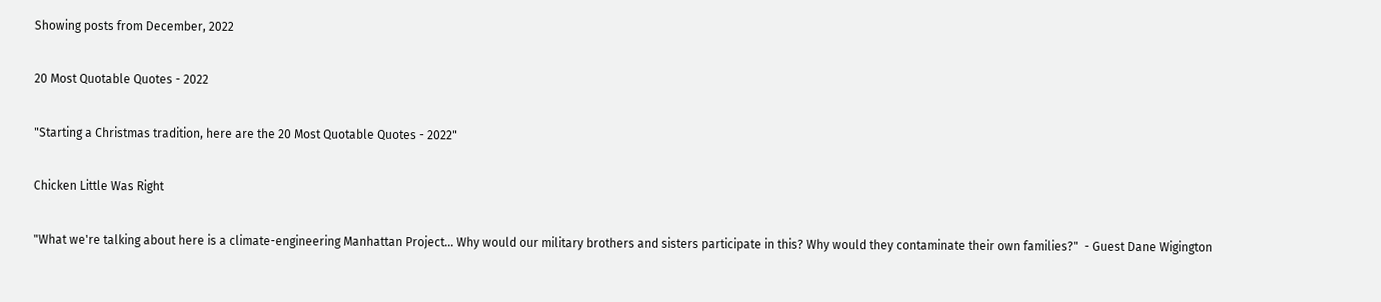Showing posts from December, 2022

20 Most Quotable Quotes - 2022

"Starting a Christmas tradition, here are the 20 Most Quotable Quotes - 2022"

Chicken Little Was Right

"What we're talking about here is a climate-engineering Manhattan Project... Why would our military brothers and sisters participate in this? Why would they contaminate their own families?"  - Guest Dane Wigington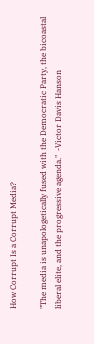How Corrupt Is a Corrupt Media?

"The media is unapologetically fused with the Democratic Party, the bicoastal liberal elite, and the progressive agenda."  -Victor Davis Hanson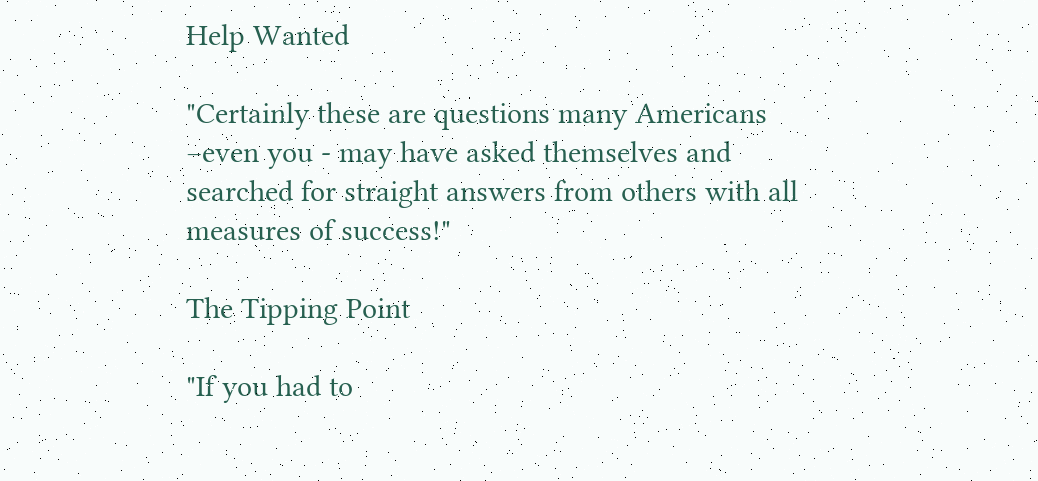Help Wanted

"Certainly these are questions many Americans –even you - may have asked themselves and searched for straight answers from others with all measures of success!"

The Tipping Point

"If you had to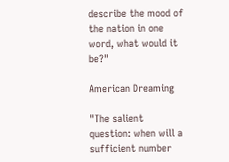describe the mood of the nation in one word, what would it be?"

American Dreaming

"The salient question: when will a sufficient number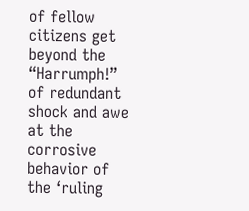of fellow citizens get beyond the “Harrumph!” of redundant shock and awe at the corrosive behavior of the ‘ruling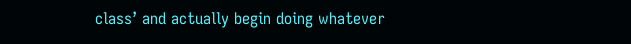class’ and actually begin doing whatever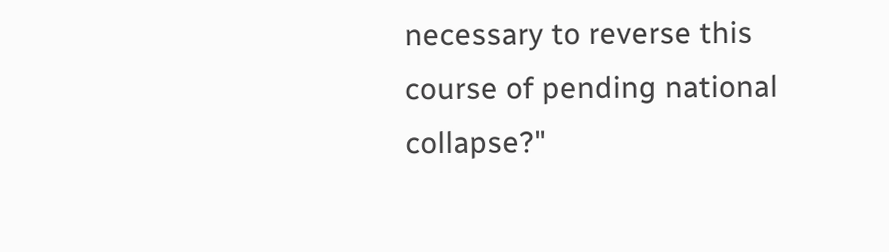necessary to reverse this course of pending national collapse?"